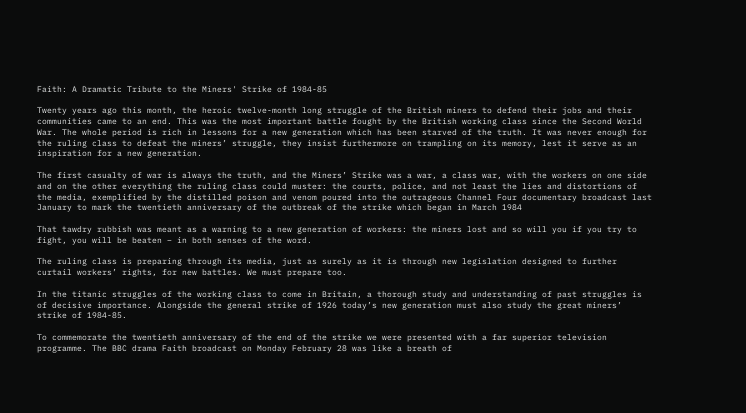Faith: A Dramatic Tribute to the Miners' Strike of 1984-85

Twenty years ago this month, the heroic twelve-month long struggle of the British miners to defend their jobs and their communities came to an end. This was the most important battle fought by the British working class since the Second World War. The whole period is rich in lessons for a new generation which has been starved of the truth. It was never enough for the ruling class to defeat the miners’ struggle, they insist furthermore on trampling on its memory, lest it serve as an inspiration for a new generation.

The first casualty of war is always the truth, and the Miners’ Strike was a war, a class war, with the workers on one side and on the other everything the ruling class could muster: the courts, police, and not least the lies and distortions of the media, exemplified by the distilled poison and venom poured into the outrageous Channel Four documentary broadcast last January to mark the twentieth anniversary of the outbreak of the strike which began in March 1984

That tawdry rubbish was meant as a warning to a new generation of workers: the miners lost and so will you if you try to fight, you will be beaten – in both senses of the word.

The ruling class is preparing through its media, just as surely as it is through new legislation designed to further curtail workers’ rights, for new battles. We must prepare too.

In the titanic struggles of the working class to come in Britain, a thorough study and understanding of past struggles is of decisive importance. Alongside the general strike of 1926 today’s new generation must also study the great miners’ strike of 1984-85.

To commemorate the twentieth anniversary of the end of the strike we were presented with a far superior television programme. The BBC drama Faith broadcast on Monday February 28 was like a breath of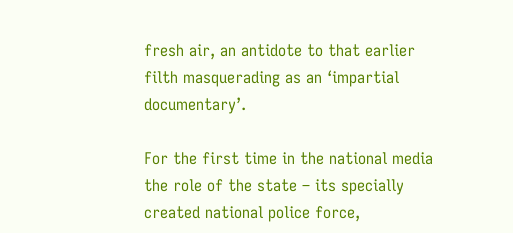fresh air, an antidote to that earlier filth masquerading as an ‘impartial documentary’.

For the first time in the national media the role of the state – its specially created national police force,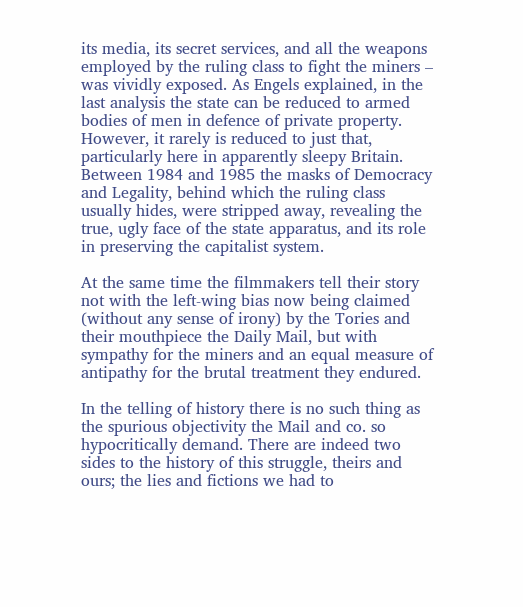its media, its secret services, and all the weapons employed by the ruling class to fight the miners – was vividly exposed. As Engels explained, in the last analysis the state can be reduced to armed bodies of men in defence of private property. However, it rarely is reduced to just that, particularly here in apparently sleepy Britain. Between 1984 and 1985 the masks of Democracy and Legality, behind which the ruling class usually hides, were stripped away, revealing the true, ugly face of the state apparatus, and its role in preserving the capitalist system.

At the same time the filmmakers tell their story not with the left-wing bias now being claimed (without any sense of irony) by the Tories and their mouthpiece the Daily Mail, but with sympathy for the miners and an equal measure of antipathy for the brutal treatment they endured.

In the telling of history there is no such thing as the spurious objectivity the Mail and co. so hypocritically demand. There are indeed two sides to the history of this struggle, theirs and ours; the lies and fictions we had to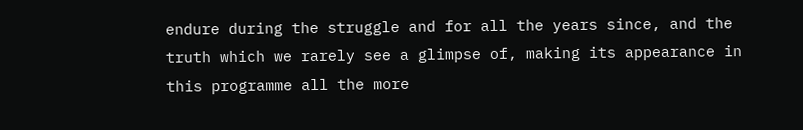endure during the struggle and for all the years since, and the truth which we rarely see a glimpse of, making its appearance in this programme all the more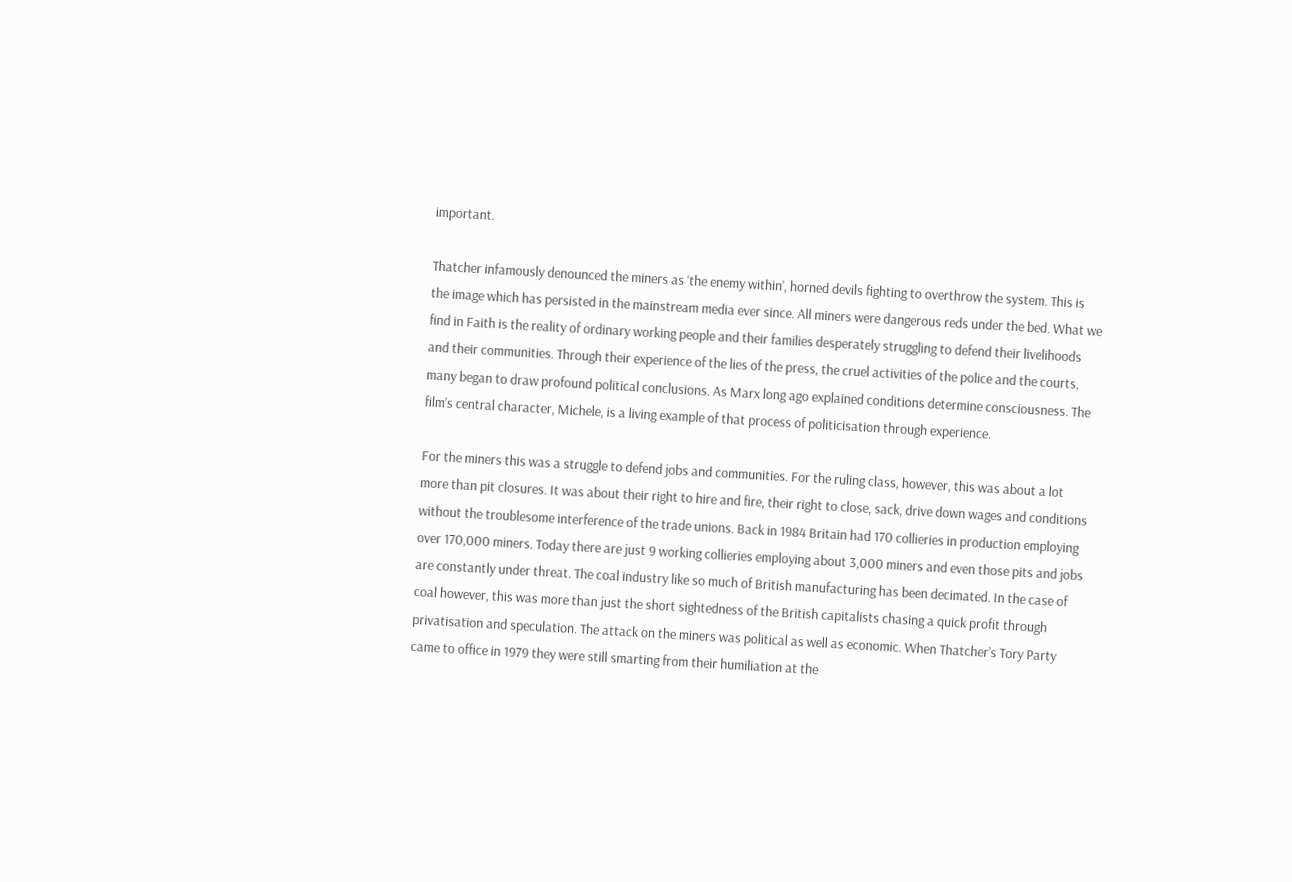important.

Thatcher infamously denounced the miners as ‘the enemy within’, horned devils fighting to overthrow the system. This is the image which has persisted in the mainstream media ever since. All miners were dangerous reds under the bed. What we find in Faith is the reality of ordinary working people and their families desperately struggling to defend their livelihoods and their communities. Through their experience of the lies of the press, the cruel activities of the police and the courts, many began to draw profound political conclusions. As Marx long ago explained conditions determine consciousness. The film’s central character, Michele, is a living example of that process of politicisation through experience.

For the miners this was a struggle to defend jobs and communities. For the ruling class, however, this was about a lot more than pit closures. It was about their right to hire and fire, their right to close, sack, drive down wages and conditions without the troublesome interference of the trade unions. Back in 1984 Britain had 170 collieries in production employing over 170,000 miners. Today there are just 9 working collieries employing about 3,000 miners and even those pits and jobs are constantly under threat. The coal industry like so much of British manufacturing has been decimated. In the case of coal however, this was more than just the short sightedness of the British capitalists chasing a quick profit through privatisation and speculation. The attack on the miners was political as well as economic. When Thatcher’s Tory Party came to office in 1979 they were still smarting from their humiliation at the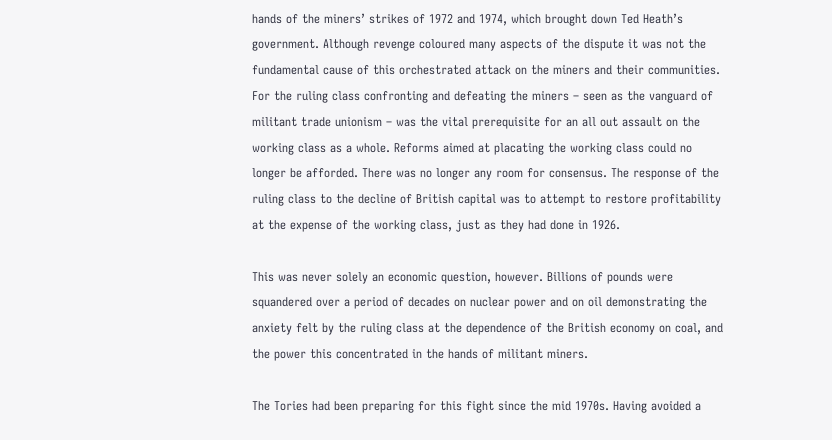hands of the miners’ strikes of 1972 and 1974, which brought down Ted Heath’s government. Although revenge coloured many aspects of the dispute it was not the fundamental cause of this orchestrated attack on the miners and their communities. For the ruling class confronting and defeating the miners – seen as the vanguard of militant trade unionism – was the vital prerequisite for an all out assault on the working class as a whole. Reforms aimed at placating the working class could no longer be afforded. There was no longer any room for consensus. The response of the ruling class to the decline of British capital was to attempt to restore profitability at the expense of the working class, just as they had done in 1926.

This was never solely an economic question, however. Billions of pounds were squandered over a period of decades on nuclear power and on oil demonstrating the anxiety felt by the ruling class at the dependence of the British economy on coal, and the power this concentrated in the hands of militant miners.

The Tories had been preparing for this fight since the mid 1970s. Having avoided a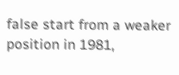false start from a weaker position in 1981,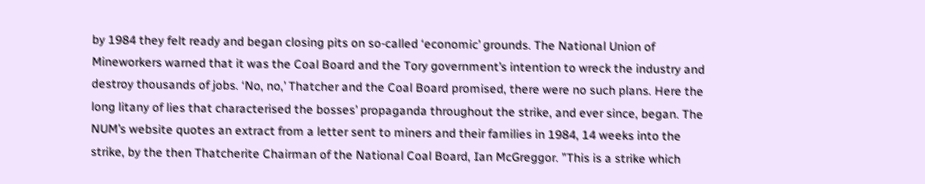by 1984 they felt ready and began closing pits on so-called ‘economic’ grounds. The National Union of Mineworkers warned that it was the Coal Board and the Tory government’s intention to wreck the industry and destroy thousands of jobs. ‘No, no,’ Thatcher and the Coal Board promised, there were no such plans. Here the long litany of lies that characterised the bosses’ propaganda throughout the strike, and ever since, began. The NUM’s website quotes an extract from a letter sent to miners and their families in 1984, 14 weeks into the strike, by the then Thatcherite Chairman of the National Coal Board, Ian McGreggor. ”This is a strike which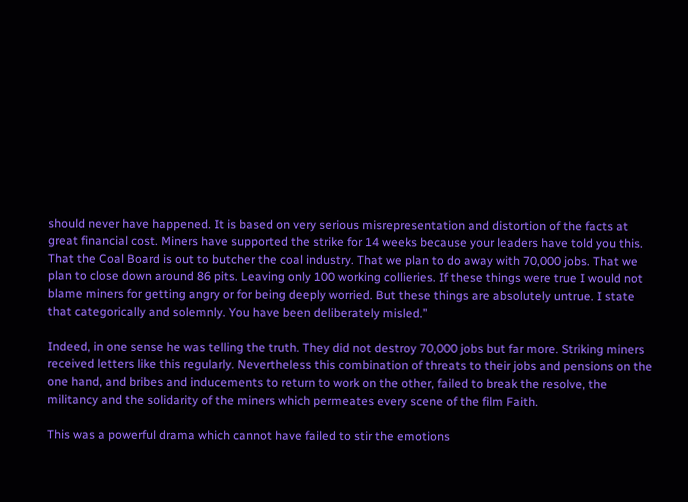should never have happened. It is based on very serious misrepresentation and distortion of the facts at great financial cost. Miners have supported the strike for 14 weeks because your leaders have told you this. That the Coal Board is out to butcher the coal industry. That we plan to do away with 70,000 jobs. That we plan to close down around 86 pits. Leaving only 100 working collieries. If these things were true I would not blame miners for getting angry or for being deeply worried. But these things are absolutely untrue. I state that categorically and solemnly. You have been deliberately misled.”

Indeed, in one sense he was telling the truth. They did not destroy 70,000 jobs but far more. Striking miners received letters like this regularly. Nevertheless this combination of threats to their jobs and pensions on the one hand, and bribes and inducements to return to work on the other, failed to break the resolve, the militancy and the solidarity of the miners which permeates every scene of the film Faith.

This was a powerful drama which cannot have failed to stir the emotions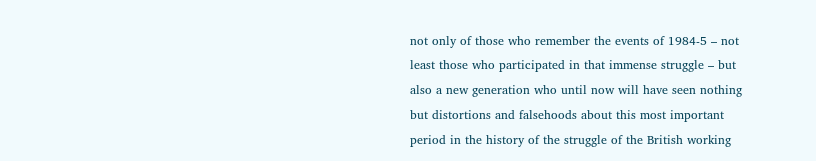not only of those who remember the events of 1984-5 – not least those who participated in that immense struggle – but also a new generation who until now will have seen nothing but distortions and falsehoods about this most important period in the history of the struggle of the British working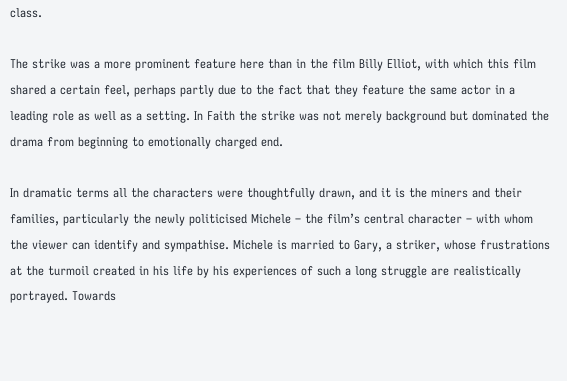class.

The strike was a more prominent feature here than in the film Billy Elliot, with which this film shared a certain feel, perhaps partly due to the fact that they feature the same actor in a leading role as well as a setting. In Faith the strike was not merely background but dominated the drama from beginning to emotionally charged end.

In dramatic terms all the characters were thoughtfully drawn, and it is the miners and their families, particularly the newly politicised Michele – the film’s central character – with whom the viewer can identify and sympathise. Michele is married to Gary, a striker, whose frustrations at the turmoil created in his life by his experiences of such a long struggle are realistically portrayed. Towards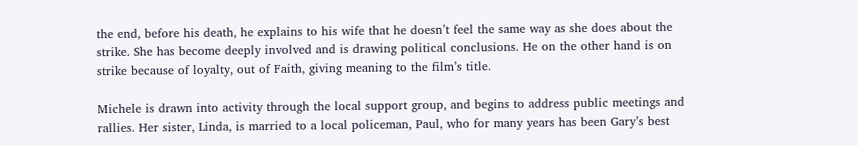the end, before his death, he explains to his wife that he doesn’t feel the same way as she does about the strike. She has become deeply involved and is drawing political conclusions. He on the other hand is on strike because of loyalty, out of Faith, giving meaning to the film’s title.

Michele is drawn into activity through the local support group, and begins to address public meetings and rallies. Her sister, Linda, is married to a local policeman, Paul, who for many years has been Gary’s best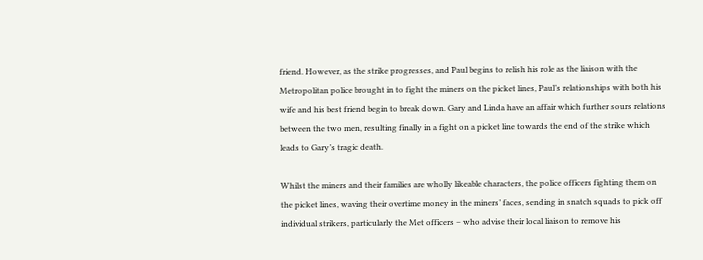friend. However, as the strike progresses, and Paul begins to relish his role as the liaison with the Metropolitan police brought in to fight the miners on the picket lines, Paul’s relationships with both his wife and his best friend begin to break down. Gary and Linda have an affair which further sours relations between the two men, resulting finally in a fight on a picket line towards the end of the strike which leads to Gary’s tragic death.

Whilst the miners and their families are wholly likeable characters, the police officers fighting them on the picket lines, waving their overtime money in the miners’ faces, sending in snatch squads to pick off individual strikers, particularly the Met officers – who advise their local liaison to remove his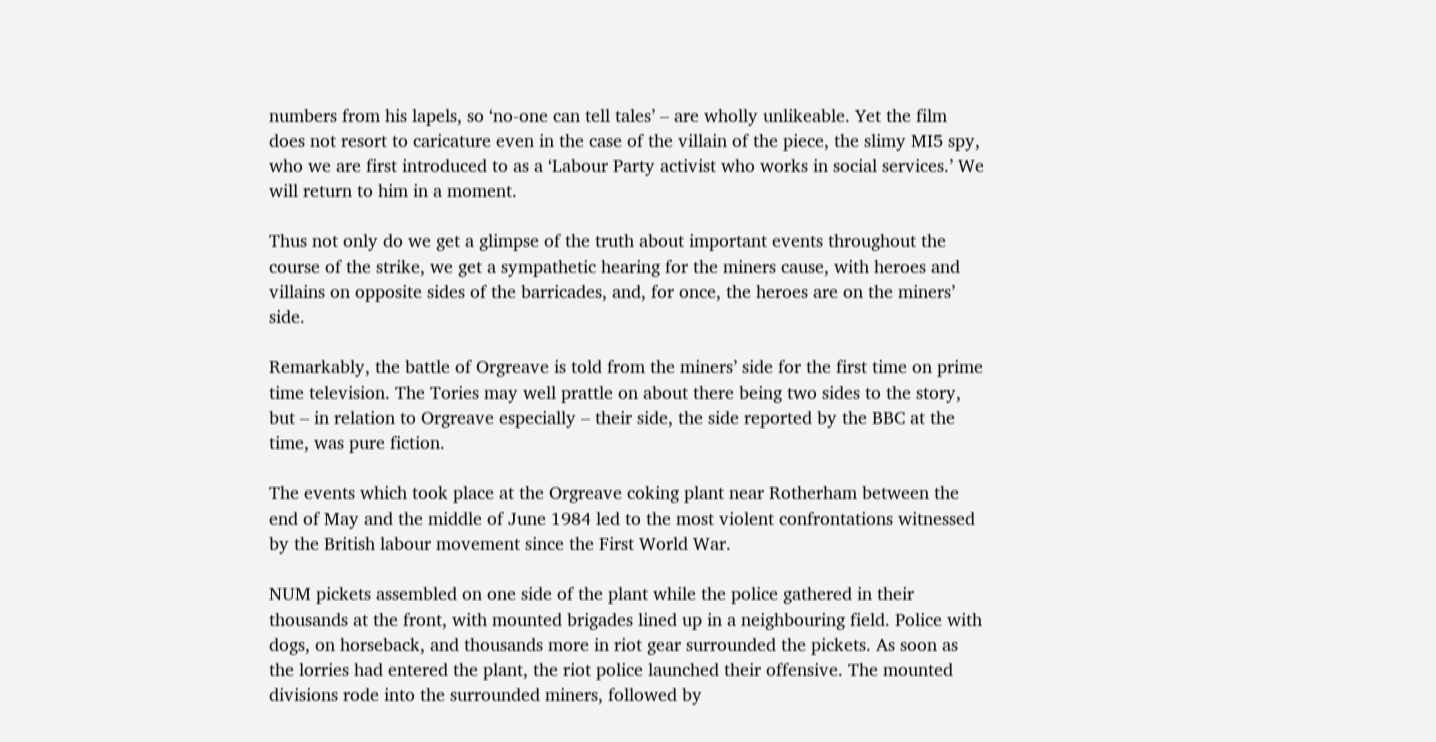numbers from his lapels, so ‘no-one can tell tales’ – are wholly unlikeable. Yet the film does not resort to caricature even in the case of the villain of the piece, the slimy MI5 spy, who we are first introduced to as a ‘Labour Party activist who works in social services.’ We will return to him in a moment.

Thus not only do we get a glimpse of the truth about important events throughout the course of the strike, we get a sympathetic hearing for the miners cause, with heroes and villains on opposite sides of the barricades, and, for once, the heroes are on the miners’ side.

Remarkably, the battle of Orgreave is told from the miners’ side for the first time on prime time television. The Tories may well prattle on about there being two sides to the story, but – in relation to Orgreave especially – their side, the side reported by the BBC at the time, was pure fiction.

The events which took place at the Orgreave coking plant near Rotherham between the end of May and the middle of June 1984 led to the most violent confrontations witnessed by the British labour movement since the First World War.

NUM pickets assembled on one side of the plant while the police gathered in their thousands at the front, with mounted brigades lined up in a neighbouring field. Police with dogs, on horseback, and thousands more in riot gear surrounded the pickets. As soon as the lorries had entered the plant, the riot police launched their offensive. The mounted divisions rode into the surrounded miners, followed by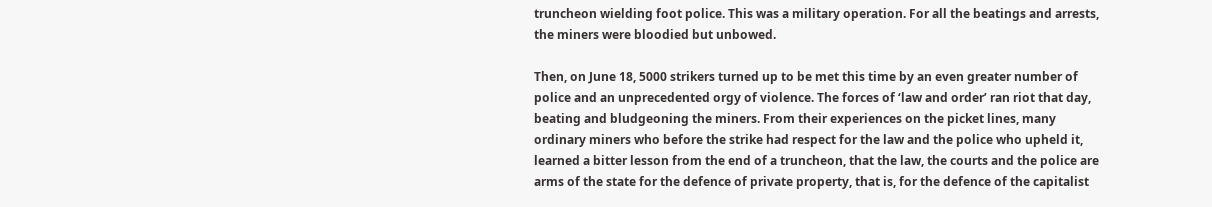truncheon wielding foot police. This was a military operation. For all the beatings and arrests, the miners were bloodied but unbowed.

Then, on June 18, 5000 strikers turned up to be met this time by an even greater number of police and an unprecedented orgy of violence. The forces of ‘law and order’ ran riot that day, beating and bludgeoning the miners. From their experiences on the picket lines, many ordinary miners who before the strike had respect for the law and the police who upheld it, learned a bitter lesson from the end of a truncheon, that the law, the courts and the police are arms of the state for the defence of private property, that is, for the defence of the capitalist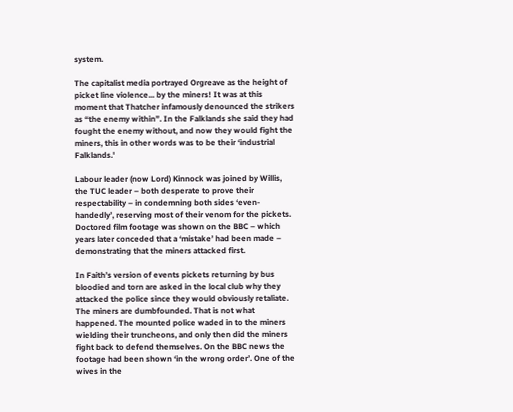system.

The capitalist media portrayed Orgreave as the height of picket line violence... by the miners! It was at this moment that Thatcher infamously denounced the strikers as “the enemy within”. In the Falklands she said they had fought the enemy without, and now they would fight the miners, this in other words was to be their ‘industrial Falklands.'

Labour leader (now Lord) Kinnock was joined by Willis, the TUC leader – both desperate to prove their respectability – in condemning both sides ‘even-handedly’, reserving most of their venom for the pickets. Doctored film footage was shown on the BBC – which years later conceded that a ‘mistake’ had been made – demonstrating that the miners attacked first.

In Faith’s version of events pickets returning by bus bloodied and torn are asked in the local club why they attacked the police since they would obviously retaliate. The miners are dumbfounded. That is not what happened. The mounted police waded in to the miners wielding their truncheons, and only then did the miners fight back to defend themselves. On the BBC news the footage had been shown ‘in the wrong order’. One of the wives in the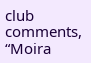club comments, “Moira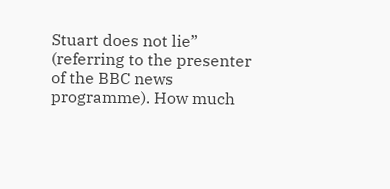Stuart does not lie” (referring to the presenter of the BBC news programme). How much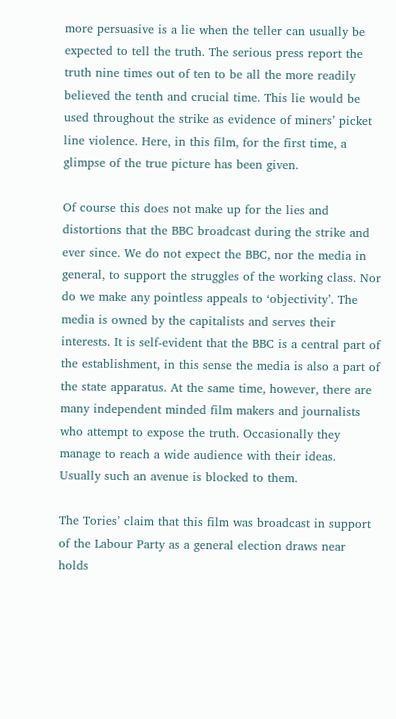more persuasive is a lie when the teller can usually be expected to tell the truth. The serious press report the truth nine times out of ten to be all the more readily believed the tenth and crucial time. This lie would be used throughout the strike as evidence of miners’ picket line violence. Here, in this film, for the first time, a glimpse of the true picture has been given.

Of course this does not make up for the lies and distortions that the BBC broadcast during the strike and ever since. We do not expect the BBC, nor the media in general, to support the struggles of the working class. Nor do we make any pointless appeals to ‘objectivity’. The media is owned by the capitalists and serves their interests. It is self-evident that the BBC is a central part of the establishment, in this sense the media is also a part of the state apparatus. At the same time, however, there are many independent minded film makers and journalists who attempt to expose the truth. Occasionally they manage to reach a wide audience with their ideas. Usually such an avenue is blocked to them.

The Tories’ claim that this film was broadcast in support of the Labour Party as a general election draws near holds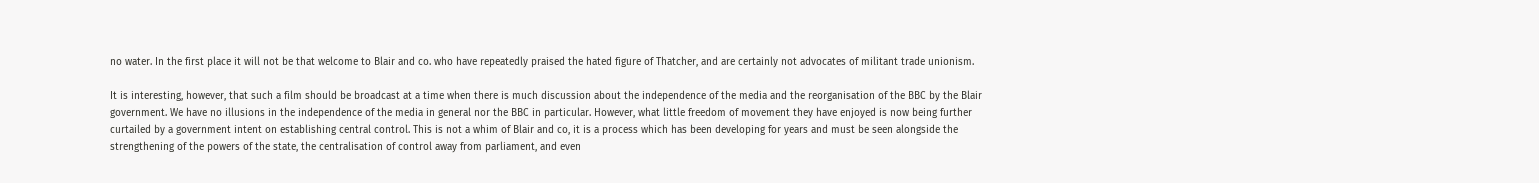no water. In the first place it will not be that welcome to Blair and co. who have repeatedly praised the hated figure of Thatcher, and are certainly not advocates of militant trade unionism.

It is interesting, however, that such a film should be broadcast at a time when there is much discussion about the independence of the media and the reorganisation of the BBC by the Blair government. We have no illusions in the independence of the media in general nor the BBC in particular. However, what little freedom of movement they have enjoyed is now being further curtailed by a government intent on establishing central control. This is not a whim of Blair and co, it is a process which has been developing for years and must be seen alongside the strengthening of the powers of the state, the centralisation of control away from parliament, and even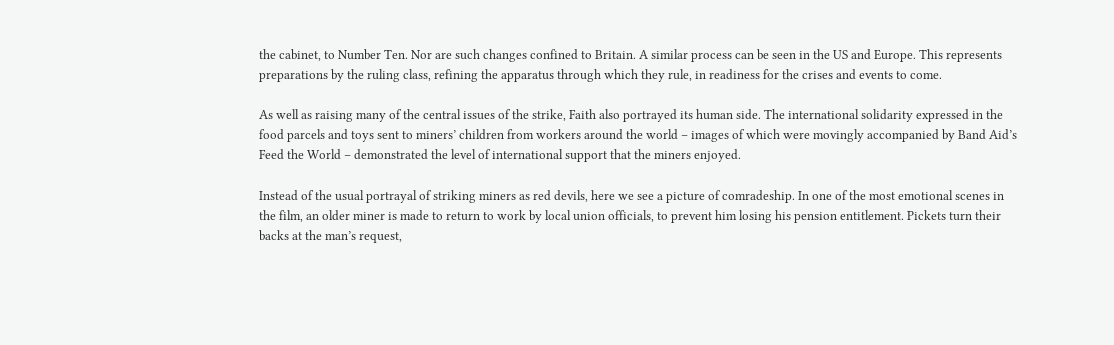the cabinet, to Number Ten. Nor are such changes confined to Britain. A similar process can be seen in the US and Europe. This represents preparations by the ruling class, refining the apparatus through which they rule, in readiness for the crises and events to come.

As well as raising many of the central issues of the strike, Faith also portrayed its human side. The international solidarity expressed in the food parcels and toys sent to miners’ children from workers around the world – images of which were movingly accompanied by Band Aid’s Feed the World – demonstrated the level of international support that the miners enjoyed.

Instead of the usual portrayal of striking miners as red devils, here we see a picture of comradeship. In one of the most emotional scenes in the film, an older miner is made to return to work by local union officials, to prevent him losing his pension entitlement. Pickets turn their backs at the man’s request,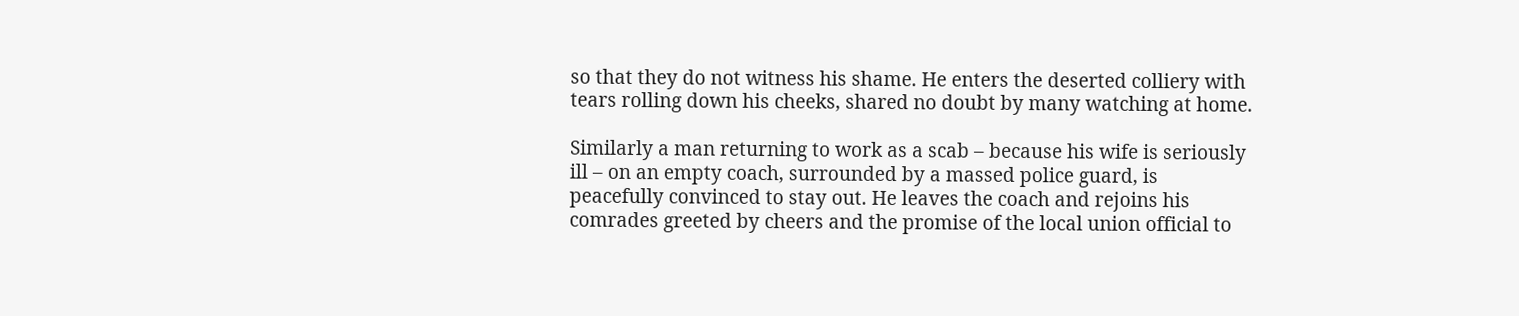so that they do not witness his shame. He enters the deserted colliery with tears rolling down his cheeks, shared no doubt by many watching at home.

Similarly a man returning to work as a scab – because his wife is seriously ill – on an empty coach, surrounded by a massed police guard, is peacefully convinced to stay out. He leaves the coach and rejoins his comrades greeted by cheers and the promise of the local union official to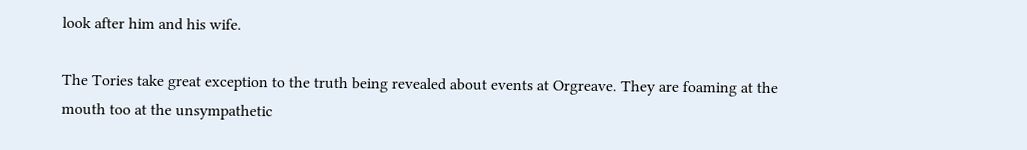look after him and his wife.

The Tories take great exception to the truth being revealed about events at Orgreave. They are foaming at the mouth too at the unsympathetic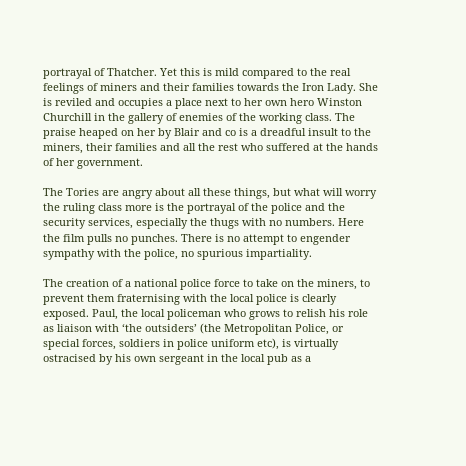portrayal of Thatcher. Yet this is mild compared to the real feelings of miners and their families towards the Iron Lady. She is reviled and occupies a place next to her own hero Winston Churchill in the gallery of enemies of the working class. The praise heaped on her by Blair and co is a dreadful insult to the miners, their families and all the rest who suffered at the hands of her government.

The Tories are angry about all these things, but what will worry the ruling class more is the portrayal of the police and the security services, especially the thugs with no numbers. Here the film pulls no punches. There is no attempt to engender sympathy with the police, no spurious impartiality.

The creation of a national police force to take on the miners, to prevent them fraternising with the local police is clearly exposed. Paul, the local policeman who grows to relish his role as liaison with ‘the outsiders’ (the Metropolitan Police, or special forces, soldiers in police uniform etc), is virtually ostracised by his own sergeant in the local pub as a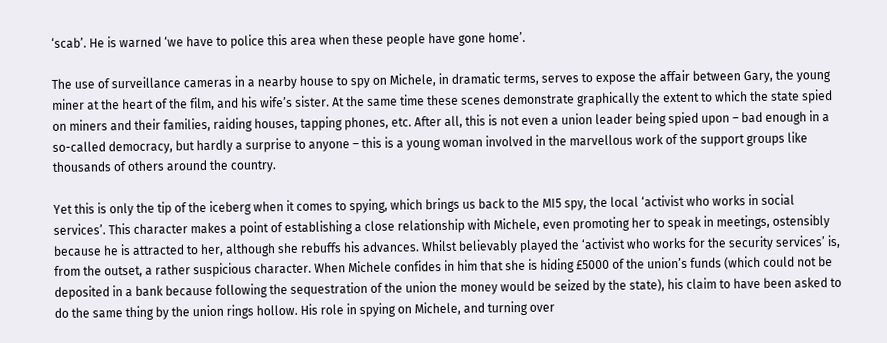‘scab’. He is warned ‘we have to police this area when these people have gone home’.

The use of surveillance cameras in a nearby house to spy on Michele, in dramatic terms, serves to expose the affair between Gary, the young miner at the heart of the film, and his wife’s sister. At the same time these scenes demonstrate graphically the extent to which the state spied on miners and their families, raiding houses, tapping phones, etc. After all, this is not even a union leader being spied upon – bad enough in a so-called democracy, but hardly a surprise to anyone – this is a young woman involved in the marvellous work of the support groups like thousands of others around the country.

Yet this is only the tip of the iceberg when it comes to spying, which brings us back to the MI5 spy, the local ‘activist who works in social services’. This character makes a point of establishing a close relationship with Michele, even promoting her to speak in meetings, ostensibly because he is attracted to her, although she rebuffs his advances. Whilst believably played the ‘activist who works for the security services’ is, from the outset, a rather suspicious character. When Michele confides in him that she is hiding £5000 of the union’s funds (which could not be deposited in a bank because following the sequestration of the union the money would be seized by the state), his claim to have been asked to do the same thing by the union rings hollow. His role in spying on Michele, and turning over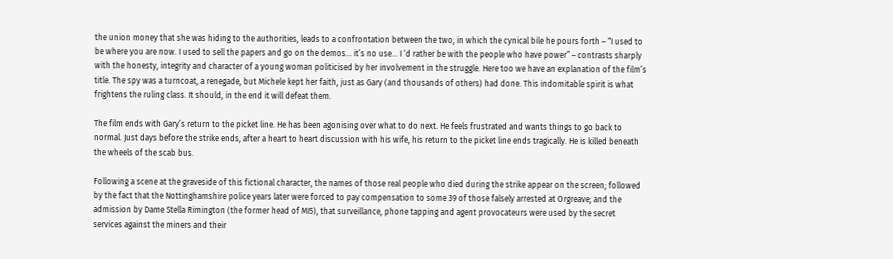the union money that she was hiding to the authorities, leads to a confrontation between the two, in which the cynical bile he pours forth – “I used to be where you are now. I used to sell the papers and go on the demos... it’s no use... I ‘d rather be with the people who have power” – contrasts sharply with the honesty, integrity and character of a young woman politicised by her involvement in the struggle. Here too we have an explanation of the film’s title. The spy was a turncoat, a renegade, but Michele kept her faith, just as Gary (and thousands of others) had done. This indomitable spirit is what frightens the ruling class. It should, in the end it will defeat them.

The film ends with Gary’s return to the picket line. He has been agonising over what to do next. He feels frustrated and wants things to go back to normal. Just days before the strike ends, after a heart to heart discussion with his wife, his return to the picket line ends tragically. He is killed beneath the wheels of the scab bus.

Following a scene at the graveside of this fictional character, the names of those real people who died during the strike appear on the screen; followed by the fact that the Nottinghamshire police years later were forced to pay compensation to some 39 of those falsely arrested at Orgreave; and the admission by Dame Stella Rimington (the former head of MI5), that surveillance, phone tapping and agent provocateurs were used by the secret services against the miners and their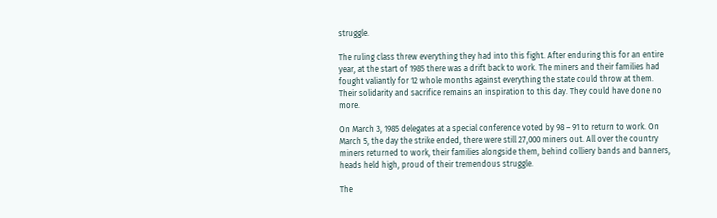struggle.

The ruling class threw everything they had into this fight. After enduring this for an entire year, at the start of 1985 there was a drift back to work. The miners and their families had fought valiantly for 12 whole months against everything the state could throw at them. Their solidarity and sacrifice remains an inspiration to this day. They could have done no more.

On March 3, 1985 delegates at a special conference voted by 98 – 91 to return to work. On March 5, the day the strike ended, there were still 27,000 miners out. All over the country miners returned to work, their families alongside them, behind colliery bands and banners, heads held high, proud of their tremendous struggle.

The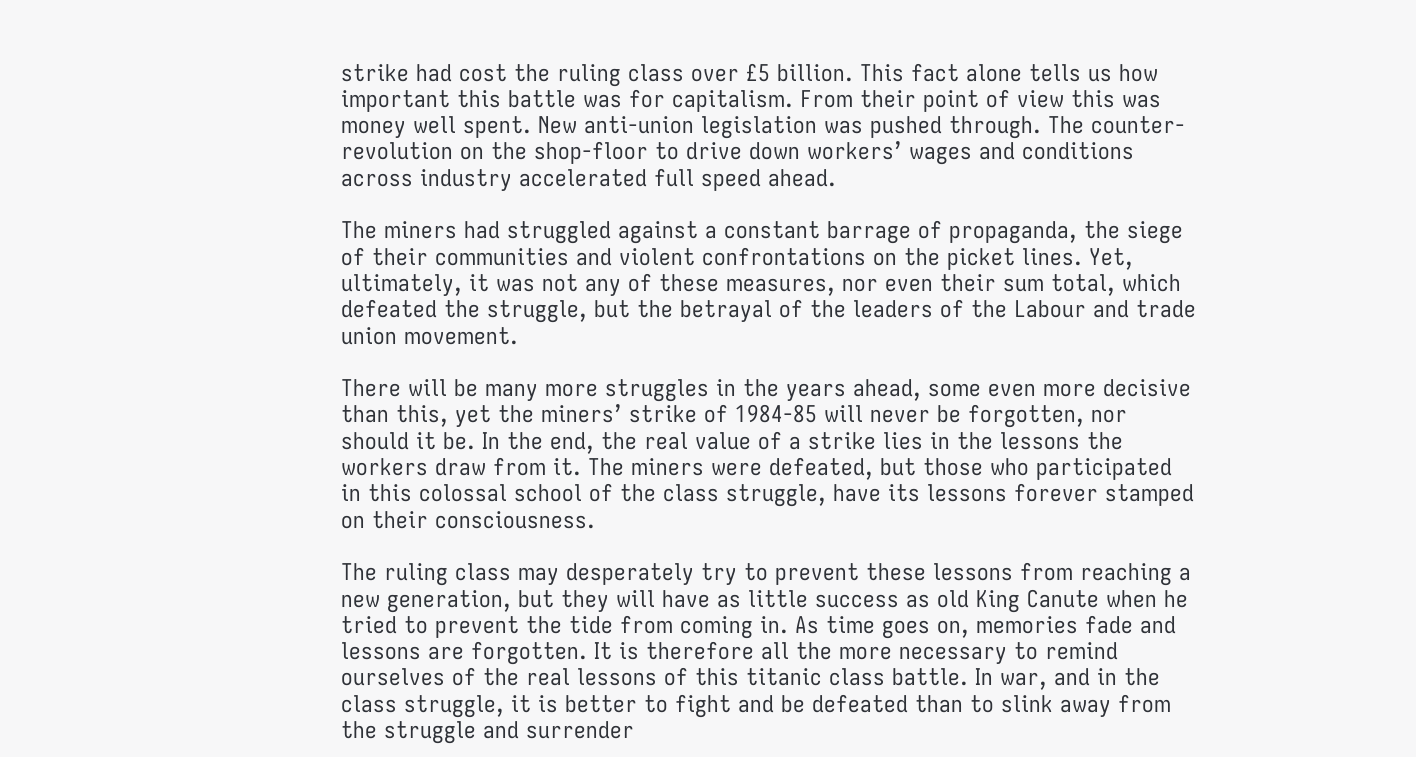strike had cost the ruling class over £5 billion. This fact alone tells us how important this battle was for capitalism. From their point of view this was money well spent. New anti-union legislation was pushed through. The counter-revolution on the shop-floor to drive down workers’ wages and conditions across industry accelerated full speed ahead.

The miners had struggled against a constant barrage of propaganda, the siege of their communities and violent confrontations on the picket lines. Yet, ultimately, it was not any of these measures, nor even their sum total, which defeated the struggle, but the betrayal of the leaders of the Labour and trade union movement.

There will be many more struggles in the years ahead, some even more decisive than this, yet the miners’ strike of 1984-85 will never be forgotten, nor should it be. In the end, the real value of a strike lies in the lessons the workers draw from it. The miners were defeated, but those who participated in this colossal school of the class struggle, have its lessons forever stamped on their consciousness.

The ruling class may desperately try to prevent these lessons from reaching a new generation, but they will have as little success as old King Canute when he tried to prevent the tide from coming in. As time goes on, memories fade and lessons are forgotten. It is therefore all the more necessary to remind ourselves of the real lessons of this titanic class battle. In war, and in the class struggle, it is better to fight and be defeated than to slink away from the struggle and surrender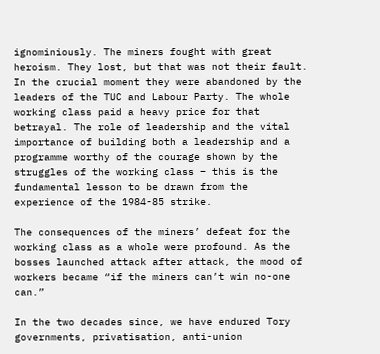ignominiously. The miners fought with great heroism. They lost, but that was not their fault. In the crucial moment they were abandoned by the leaders of the TUC and Labour Party. The whole working class paid a heavy price for that betrayal. The role of leadership and the vital importance of building both a leadership and a programme worthy of the courage shown by the struggles of the working class – this is the fundamental lesson to be drawn from the experience of the 1984-85 strike.

The consequences of the miners’ defeat for the working class as a whole were profound. As the bosses launched attack after attack, the mood of workers became “if the miners can’t win no-one can.”

In the two decades since, we have endured Tory governments, privatisation, anti-union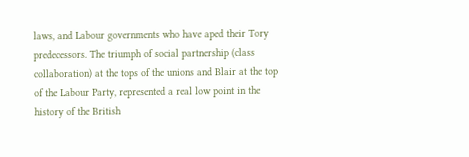laws, and Labour governments who have aped their Tory predecessors. The triumph of social partnership (class collaboration) at the tops of the unions and Blair at the top of the Labour Party, represented a real low point in the history of the British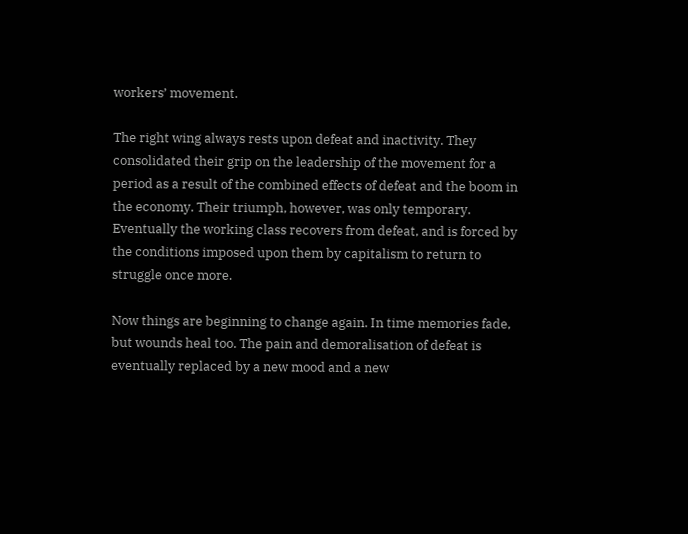workers’ movement.

The right wing always rests upon defeat and inactivity. They consolidated their grip on the leadership of the movement for a period as a result of the combined effects of defeat and the boom in the economy. Their triumph, however, was only temporary. Eventually the working class recovers from defeat, and is forced by the conditions imposed upon them by capitalism to return to struggle once more.

Now things are beginning to change again. In time memories fade, but wounds heal too. The pain and demoralisation of defeat is eventually replaced by a new mood and a new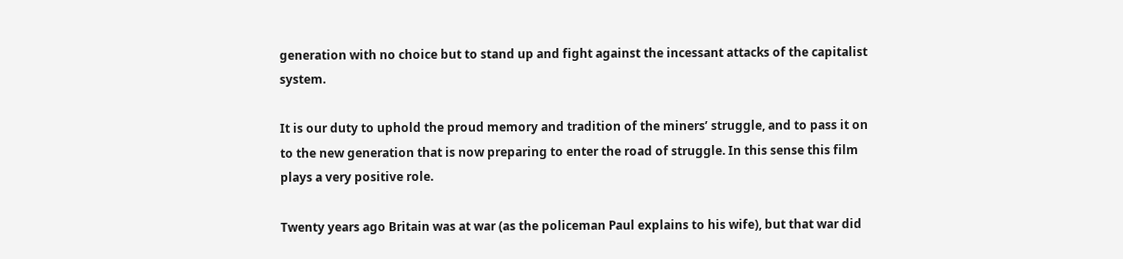generation with no choice but to stand up and fight against the incessant attacks of the capitalist system.

It is our duty to uphold the proud memory and tradition of the miners’ struggle, and to pass it on to the new generation that is now preparing to enter the road of struggle. In this sense this film plays a very positive role.

Twenty years ago Britain was at war (as the policeman Paul explains to his wife), but that war did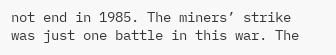not end in 1985. The miners’ strike was just one battle in this war. The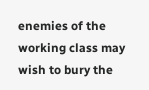enemies of the working class may wish to bury the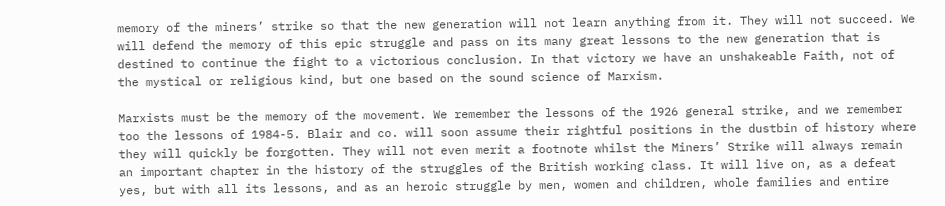memory of the miners’ strike so that the new generation will not learn anything from it. They will not succeed. We will defend the memory of this epic struggle and pass on its many great lessons to the new generation that is destined to continue the fight to a victorious conclusion. In that victory we have an unshakeable Faith, not of the mystical or religious kind, but one based on the sound science of Marxism.

Marxists must be the memory of the movement. We remember the lessons of the 1926 general strike, and we remember too the lessons of 1984-5. Blair and co. will soon assume their rightful positions in the dustbin of history where they will quickly be forgotten. They will not even merit a footnote whilst the Miners’ Strike will always remain an important chapter in the history of the struggles of the British working class. It will live on, as a defeat yes, but with all its lessons, and as an heroic struggle by men, women and children, whole families and entire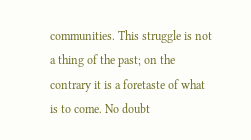communities. This struggle is not a thing of the past; on the contrary it is a foretaste of what is to come. No doubt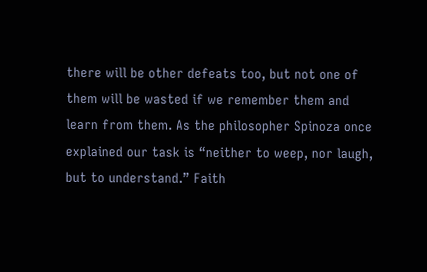there will be other defeats too, but not one of them will be wasted if we remember them and learn from them. As the philosopher Spinoza once explained our task is “neither to weep, nor laugh, but to understand.” Faith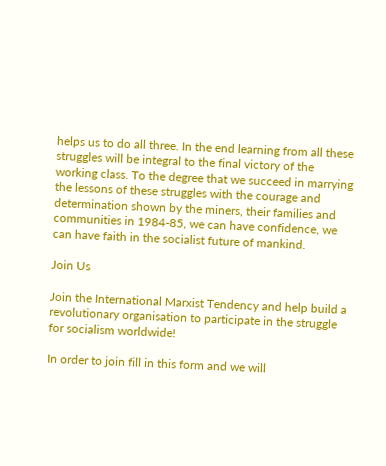helps us to do all three. In the end learning from all these struggles will be integral to the final victory of the working class. To the degree that we succeed in marrying the lessons of these struggles with the courage and determination shown by the miners, their families and communities in 1984-85, we can have confidence, we can have faith in the socialist future of mankind.

Join Us

Join the International Marxist Tendency and help build a revolutionary organisation to participate in the struggle for socialism worldwide!

In order to join fill in this form and we will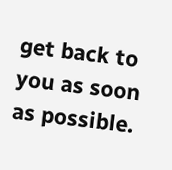get back to you as soon as possible.